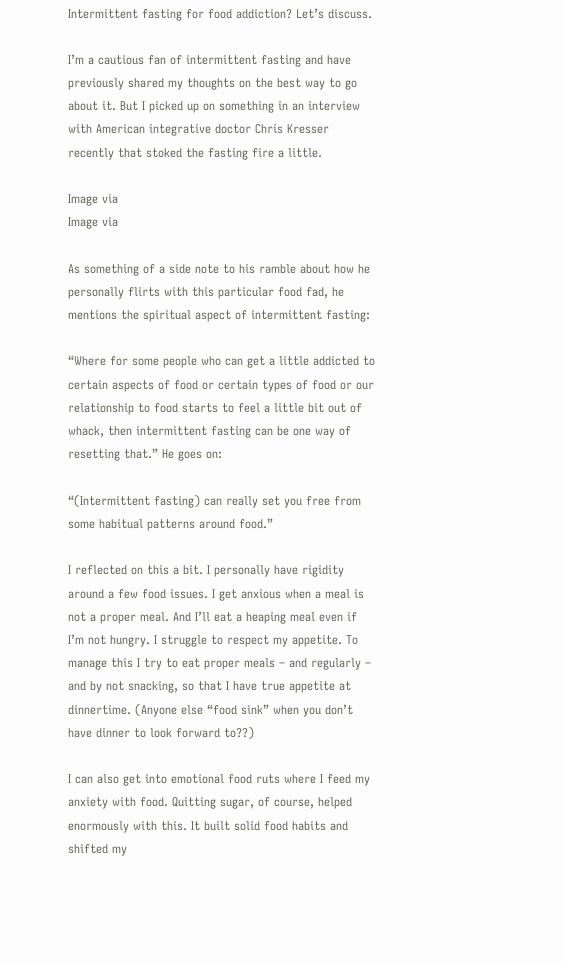Intermittent fasting for food addiction? Let’s discuss.

I’m a cautious fan of intermittent fasting and have previously shared my thoughts on the best way to go about it. But I picked up on something in an interview with American integrative doctor Chris Kresser recently that stoked the fasting fire a little.

Image via
Image via

As something of a side note to his ramble about how he personally flirts with this particular food fad, he mentions the spiritual aspect of intermittent fasting:

“Where for some people who can get a little addicted to certain aspects of food or certain types of food or our relationship to food starts to feel a little bit out of whack, then intermittent fasting can be one way of resetting that.” He goes on:

“(Intermittent fasting) can really set you free from some habitual patterns around food.”

I reflected on this a bit. I personally have rigidity around a few food issues. I get anxious when a meal is not a proper meal. And I’ll eat a heaping meal even if I’m not hungry. I struggle to respect my appetite. To manage this I try to eat proper meals – and regularly – and by not snacking, so that I have true appetite at dinnertime. (Anyone else “food sink” when you don’t have dinner to look forward to??)

I can also get into emotional food ruts where I feed my anxiety with food. Quitting sugar, of course, helped enormously with this. It built solid food habits and shifted my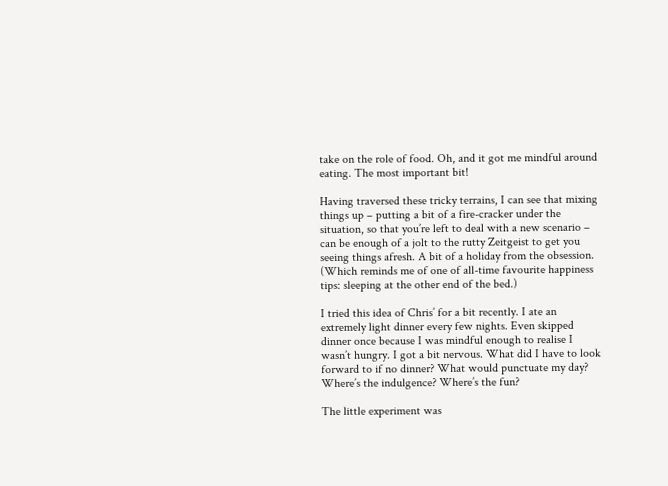take on the role of food. Oh, and it got me mindful around eating. The most important bit!

Having traversed these tricky terrains, I can see that mixing things up – putting a bit of a fire-cracker under the situation, so that you’re left to deal with a new scenario – can be enough of a jolt to the rutty Zeitgeist to get you seeing things afresh. A bit of a holiday from the obsession. (Which reminds me of one of all-time favourite happiness tips: sleeping at the other end of the bed.)

I tried this idea of Chris’ for a bit recently. I ate an extremely light dinner every few nights. Even skipped dinner once because I was mindful enough to realise I wasn’t hungry. I got a bit nervous. What did I have to look forward to if no dinner? What would punctuate my day? Where’s the indulgence? Where’s the fun?

The little experiment was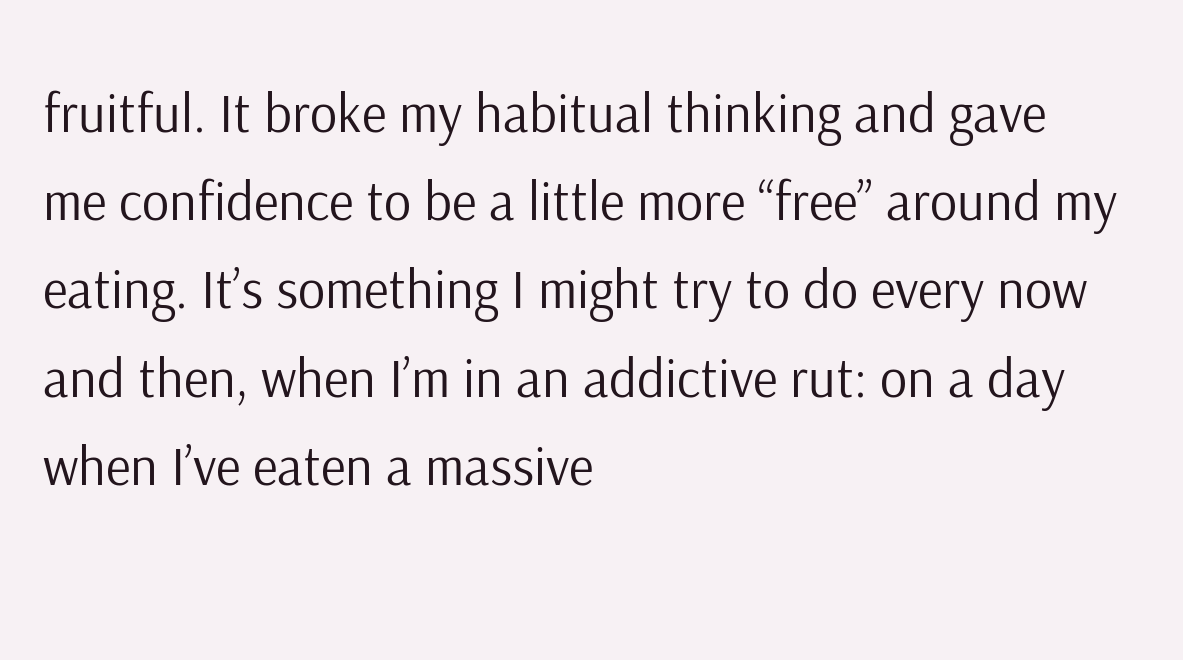fruitful. It broke my habitual thinking and gave me confidence to be a little more “free” around my eating. It’s something I might try to do every now and then, when I’m in an addictive rut: on a day when I’ve eaten a massive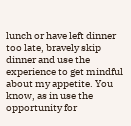lunch or have left dinner too late, bravely skip dinner and use the experience to get mindful about my appetite. You know, as in use the opportunity for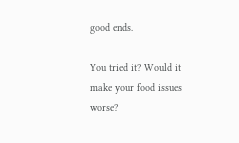good ends.

You tried it? Would it make your food issues worse?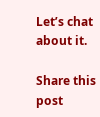Let’s chat about it.

Share this post